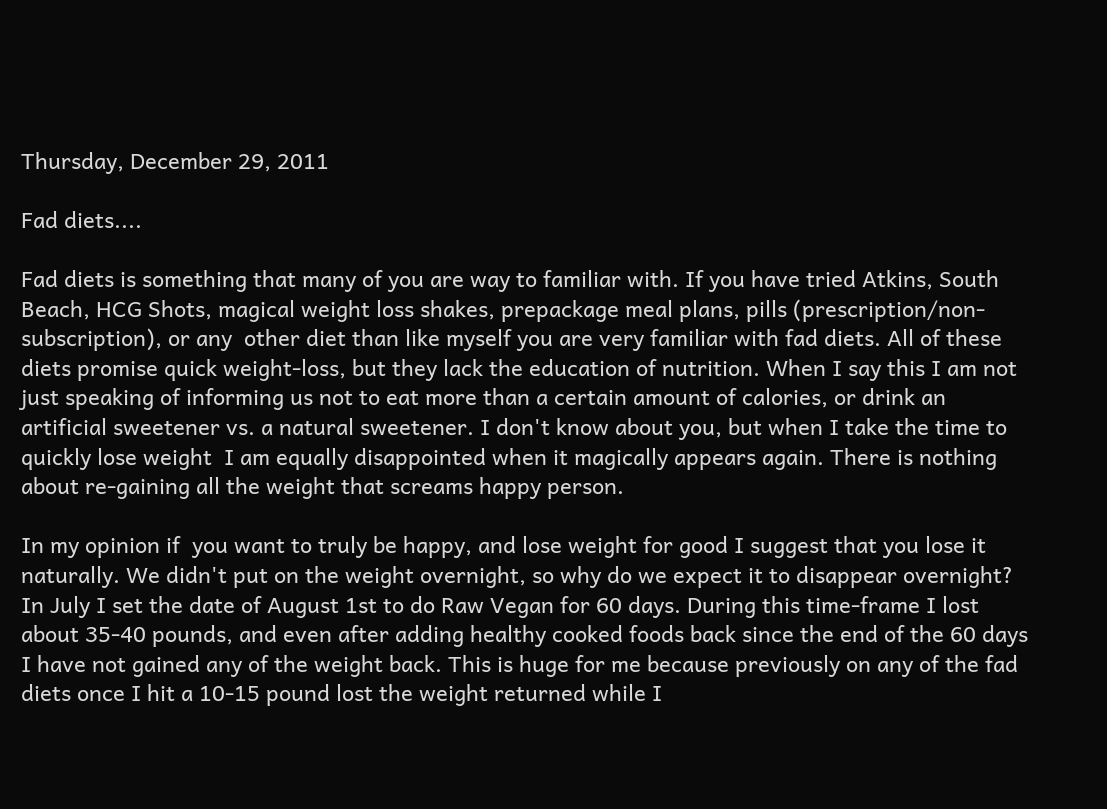Thursday, December 29, 2011

Fad diets....

Fad diets is something that many of you are way to familiar with. If you have tried Atkins, South Beach, HCG Shots, magical weight loss shakes, prepackage meal plans, pills (prescription/non-subscription), or any  other diet than like myself you are very familiar with fad diets. All of these diets promise quick weight-loss, but they lack the education of nutrition. When I say this I am not just speaking of informing us not to eat more than a certain amount of calories, or drink an artificial sweetener vs. a natural sweetener. I don't know about you, but when I take the time to quickly lose weight  I am equally disappointed when it magically appears again. There is nothing about re-gaining all the weight that screams happy person.

In my opinion if  you want to truly be happy, and lose weight for good I suggest that you lose it naturally. We didn't put on the weight overnight, so why do we expect it to disappear overnight? In July I set the date of August 1st to do Raw Vegan for 60 days. During this time-frame I lost about 35-40 pounds, and even after adding healthy cooked foods back since the end of the 60 days I have not gained any of the weight back. This is huge for me because previously on any of the fad diets once I hit a 10-15 pound lost the weight returned while I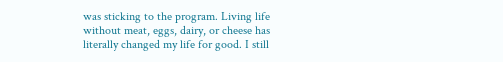was sticking to the program. Living life without meat, eggs, dairy, or cheese has literally changed my life for good. I still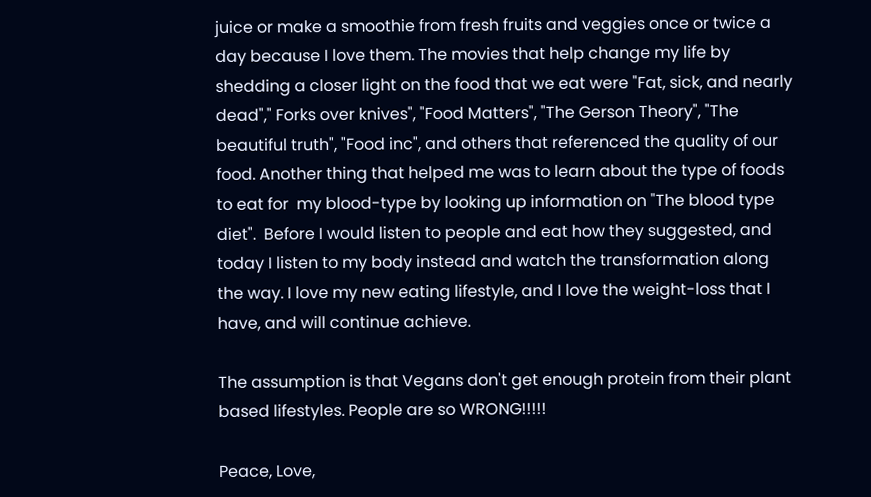juice or make a smoothie from fresh fruits and veggies once or twice a day because I love them. The movies that help change my life by shedding a closer light on the food that we eat were "Fat, sick, and nearly dead"," Forks over knives", "Food Matters", "The Gerson Theory", "The beautiful truth", "Food inc", and others that referenced the quality of our food. Another thing that helped me was to learn about the type of foods to eat for  my blood-type by looking up information on "The blood type diet".  Before I would listen to people and eat how they suggested, and today I listen to my body instead and watch the transformation along the way. I love my new eating lifestyle, and I love the weight-loss that I have, and will continue achieve.

The assumption is that Vegans don't get enough protein from their plant based lifestyles. People are so WRONG!!!!!

Peace, Love,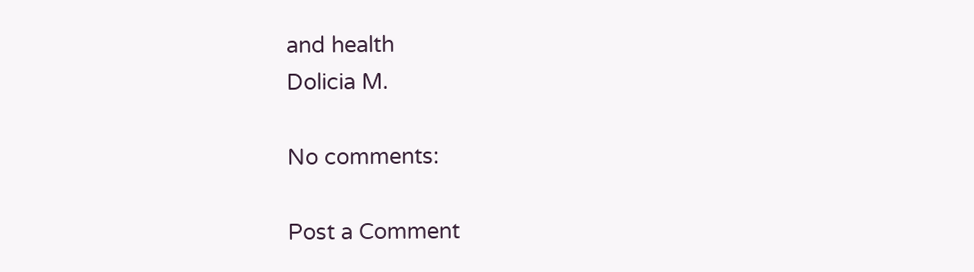and health
Dolicia M.

No comments:

Post a Comment